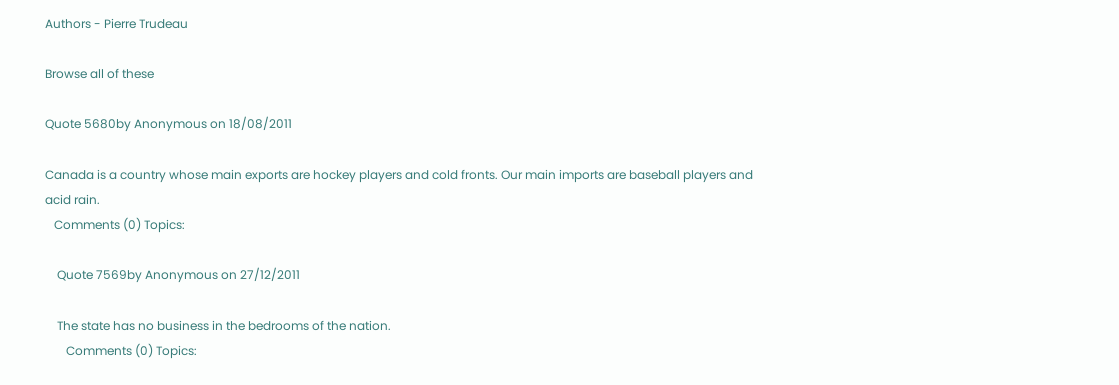Authors - Pierre Trudeau

Browse all of these

Quote 5680by Anonymous on 18/08/2011

Canada is a country whose main exports are hockey players and cold fronts. Our main imports are baseball players and acid rain.
   Comments (0) Topics:

    Quote 7569by Anonymous on 27/12/2011

    The state has no business in the bedrooms of the nation.
       Comments (0) Topics: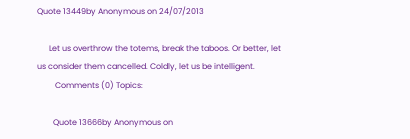Quote 13449by Anonymous on 24/07/2013

      Let us overthrow the totems, break the taboos. Or better, let us consider them cancelled. Coldly, let us be intelligent.
         Comments (0) Topics:

        Quote 13666by Anonymous on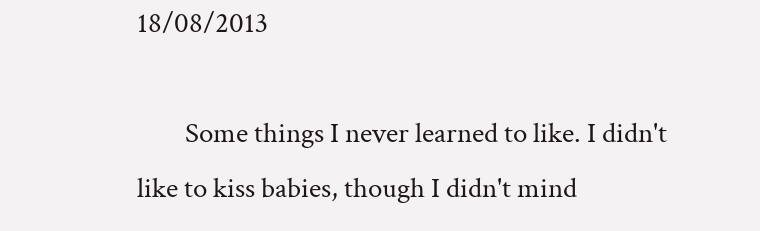18/08/2013

        Some things I never learned to like. I didn't like to kiss babies, though I didn't mind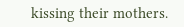kissing their mothers.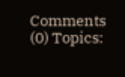Comments (0) Topics: